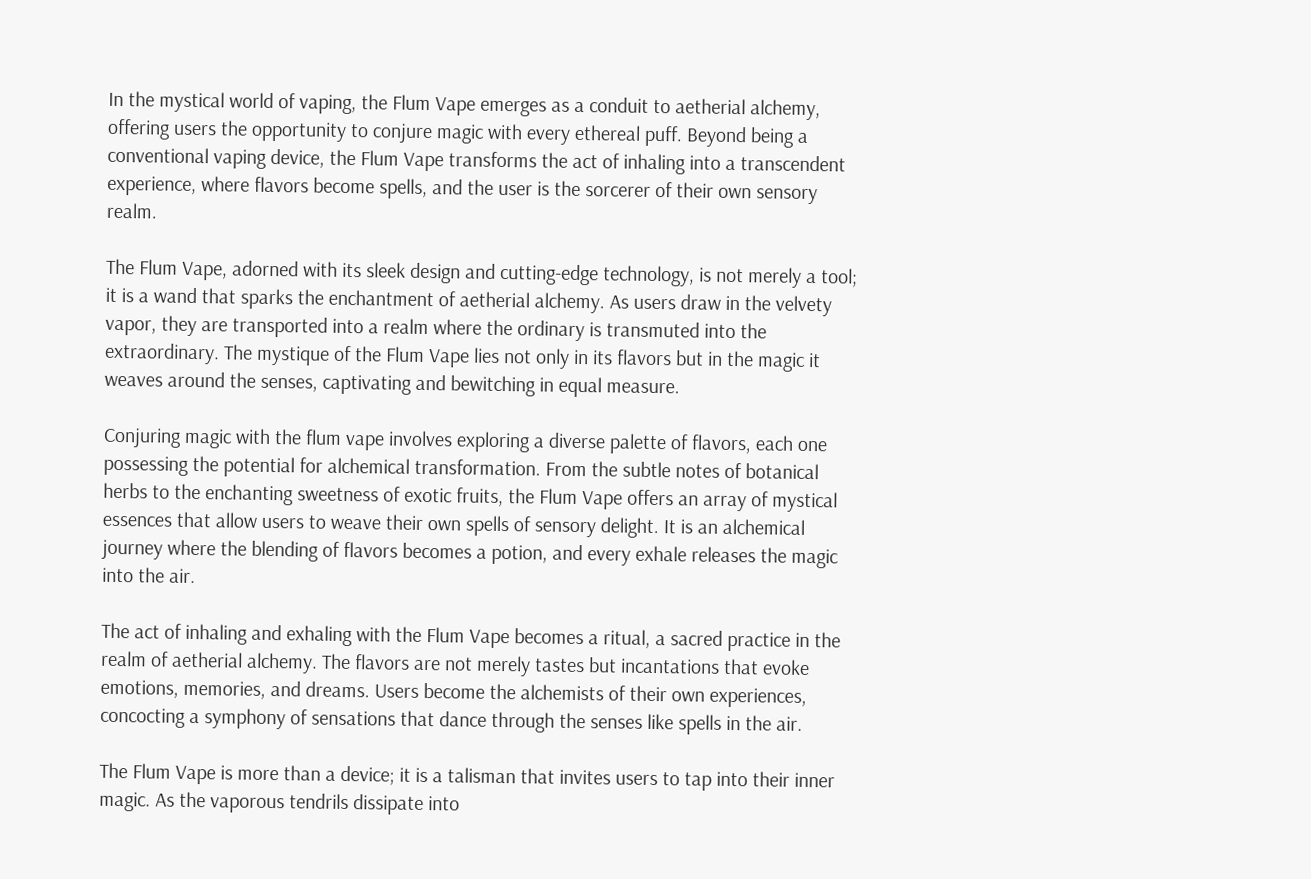In the mystical world of vaping, the Flum Vape emerges as a conduit to aetherial alchemy, offering users the opportunity to conjure magic with every ethereal puff. Beyond being a conventional vaping device, the Flum Vape transforms the act of inhaling into a transcendent experience, where flavors become spells, and the user is the sorcerer of their own sensory realm.

The Flum Vape, adorned with its sleek design and cutting-edge technology, is not merely a tool; it is a wand that sparks the enchantment of aetherial alchemy. As users draw in the velvety vapor, they are transported into a realm where the ordinary is transmuted into the extraordinary. The mystique of the Flum Vape lies not only in its flavors but in the magic it weaves around the senses, captivating and bewitching in equal measure.

Conjuring magic with the flum vape involves exploring a diverse palette of flavors, each one possessing the potential for alchemical transformation. From the subtle notes of botanical herbs to the enchanting sweetness of exotic fruits, the Flum Vape offers an array of mystical essences that allow users to weave their own spells of sensory delight. It is an alchemical journey where the blending of flavors becomes a potion, and every exhale releases the magic into the air.

The act of inhaling and exhaling with the Flum Vape becomes a ritual, a sacred practice in the realm of aetherial alchemy. The flavors are not merely tastes but incantations that evoke emotions, memories, and dreams. Users become the alchemists of their own experiences, concocting a symphony of sensations that dance through the senses like spells in the air.

The Flum Vape is more than a device; it is a talisman that invites users to tap into their inner magic. As the vaporous tendrils dissipate into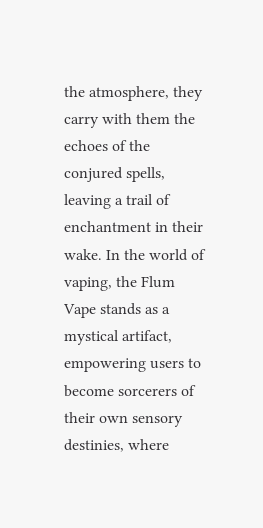the atmosphere, they carry with them the echoes of the conjured spells, leaving a trail of enchantment in their wake. In the world of vaping, the Flum Vape stands as a mystical artifact, empowering users to become sorcerers of their own sensory destinies, where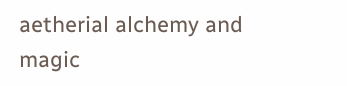aetherial alchemy and magic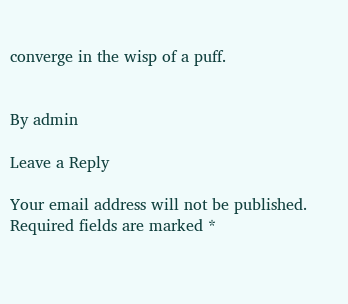converge in the wisp of a puff.


By admin

Leave a Reply

Your email address will not be published. Required fields are marked *